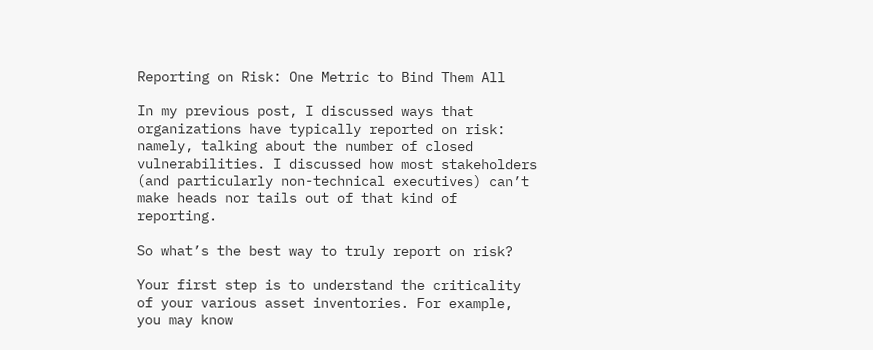Reporting on Risk: One Metric to Bind Them All

In my previous post, I discussed ways that organizations have typically reported on risk: namely, talking about the number of closed vulnerabilities. I discussed how most stakeholders (and particularly non-technical executives) can’t make heads nor tails out of that kind of reporting.

So what’s the best way to truly report on risk?

Your first step is to understand the criticality of your various asset inventories. For example, you may know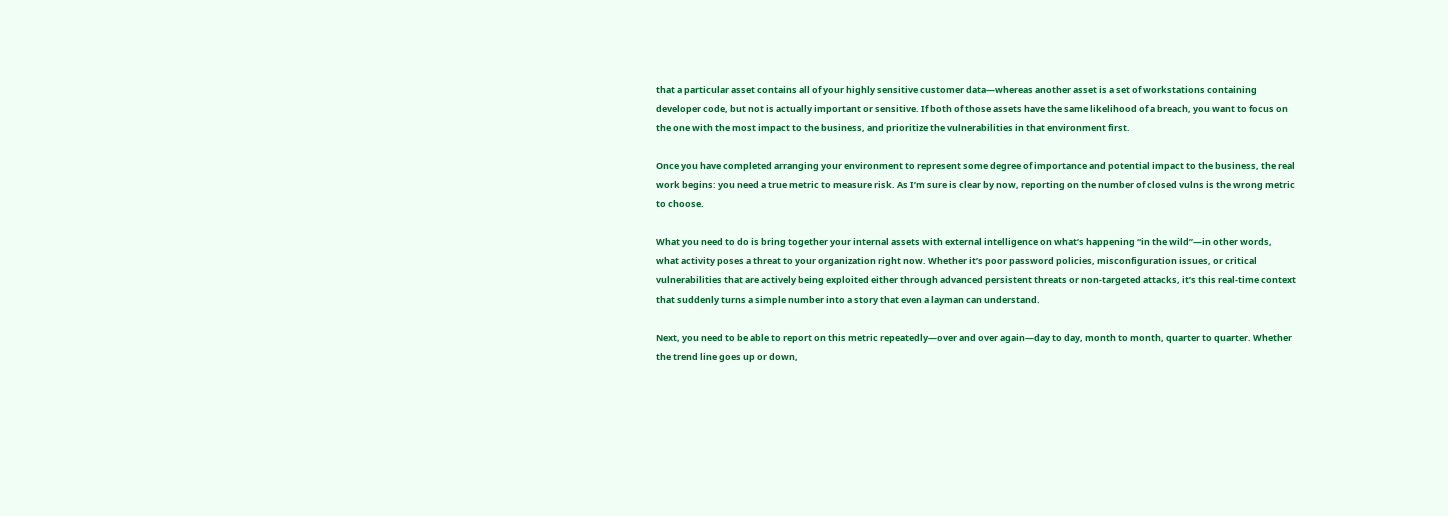that a particular asset contains all of your highly sensitive customer data—whereas another asset is a set of workstations containing developer code, but not is actually important or sensitive. If both of those assets have the same likelihood of a breach, you want to focus on the one with the most impact to the business, and prioritize the vulnerabilities in that environment first.

Once you have completed arranging your environment to represent some degree of importance and potential impact to the business, the real work begins: you need a true metric to measure risk. As I’m sure is clear by now, reporting on the number of closed vulns is the wrong metric to choose.

What you need to do is bring together your internal assets with external intelligence on what’s happening “in the wild”—in other words, what activity poses a threat to your organization right now. Whether it’s poor password policies, misconfiguration issues, or critical vulnerabilities that are actively being exploited either through advanced persistent threats or non-targeted attacks, it’s this real-time context that suddenly turns a simple number into a story that even a layman can understand.

Next, you need to be able to report on this metric repeatedly—over and over again—day to day, month to month, quarter to quarter. Whether the trend line goes up or down,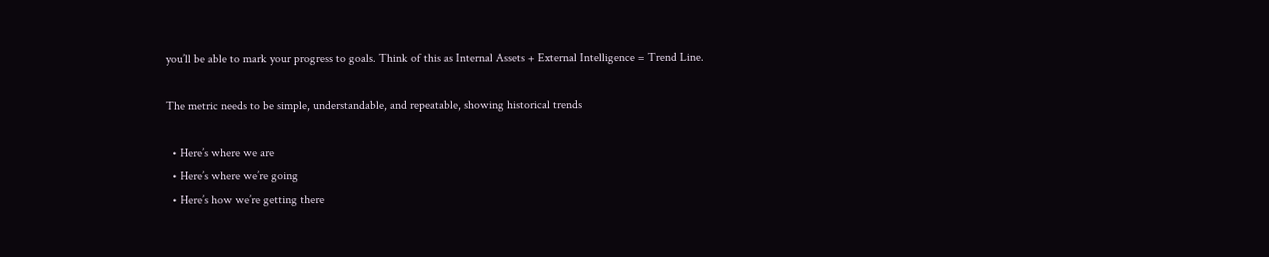you’ll be able to mark your progress to goals. Think of this as Internal Assets + External Intelligence = Trend Line.

The metric needs to be simple, understandable, and repeatable, showing historical trends

  • Here’s where we are
  • Here’s where we’re going
  • Here’s how we’re getting there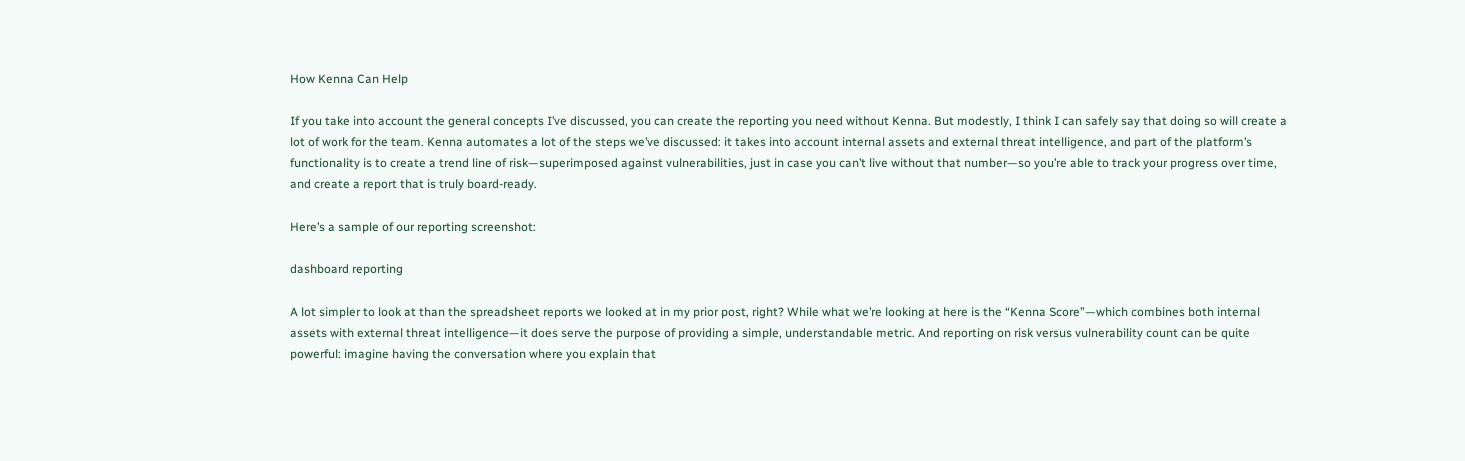How Kenna Can Help

If you take into account the general concepts I’ve discussed, you can create the reporting you need without Kenna. But modestly, I think I can safely say that doing so will create a lot of work for the team. Kenna automates a lot of the steps we’ve discussed: it takes into account internal assets and external threat intelligence, and part of the platform’s functionality is to create a trend line of risk—superimposed against vulnerabilities, just in case you can’t live without that number—so you’re able to track your progress over time, and create a report that is truly board-ready.

Here’s a sample of our reporting screenshot:

dashboard reporting

A lot simpler to look at than the spreadsheet reports we looked at in my prior post, right? While what we’re looking at here is the “Kenna Score”—which combines both internal assets with external threat intelligence—it does serve the purpose of providing a simple, understandable metric. And reporting on risk versus vulnerability count can be quite powerful: imagine having the conversation where you explain that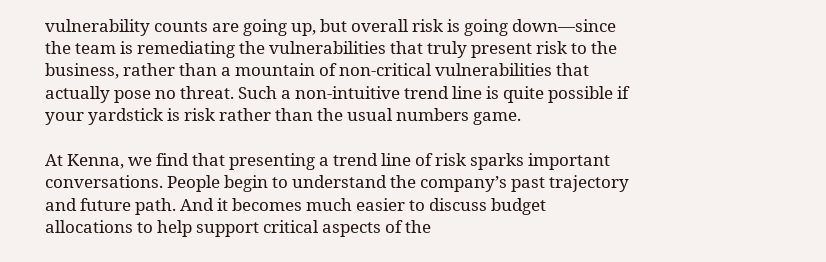vulnerability counts are going up, but overall risk is going down—since the team is remediating the vulnerabilities that truly present risk to the business, rather than a mountain of non-critical vulnerabilities that actually pose no threat. Such a non-intuitive trend line is quite possible if your yardstick is risk rather than the usual numbers game.

At Kenna, we find that presenting a trend line of risk sparks important conversations. People begin to understand the company’s past trajectory and future path. And it becomes much easier to discuss budget allocations to help support critical aspects of the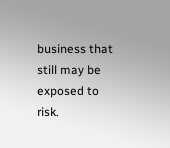business that still may be exposed to risk.